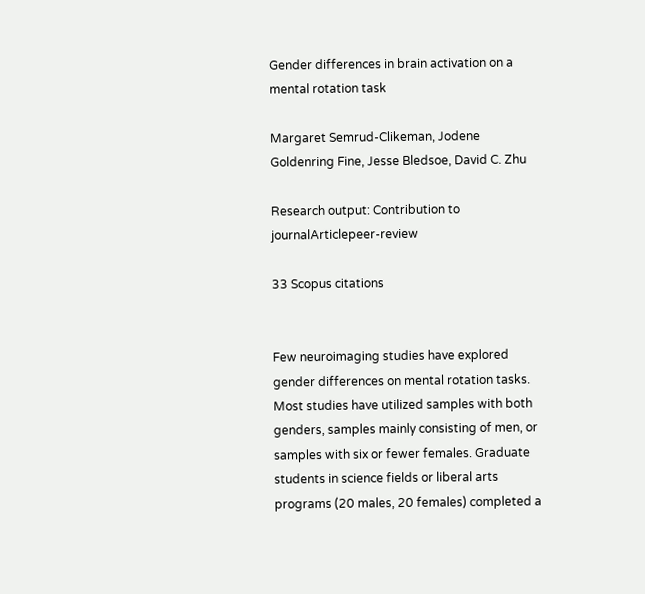Gender differences in brain activation on a mental rotation task

Margaret Semrud-Clikeman, Jodene Goldenring Fine, Jesse Bledsoe, David C. Zhu

Research output: Contribution to journalArticlepeer-review

33 Scopus citations


Few neuroimaging studies have explored gender differences on mental rotation tasks. Most studies have utilized samples with both genders, samples mainly consisting of men, or samples with six or fewer females. Graduate students in science fields or liberal arts programs (20 males, 20 females) completed a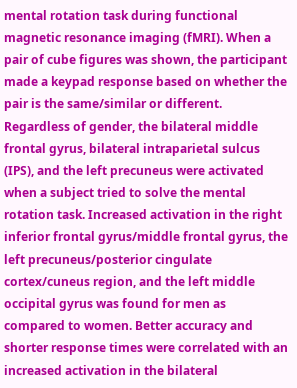mental rotation task during functional magnetic resonance imaging (fMRI). When a pair of cube figures was shown, the participant made a keypad response based on whether the pair is the same/similar or different. Regardless of gender, the bilateral middle frontal gyrus, bilateral intraparietal sulcus (IPS), and the left precuneus were activated when a subject tried to solve the mental rotation task. Increased activation in the right inferior frontal gyrus/middle frontal gyrus, the left precuneus/posterior cingulate cortex/cuneus region, and the left middle occipital gyrus was found for men as compared to women. Better accuracy and shorter response times were correlated with an increased activation in the bilateral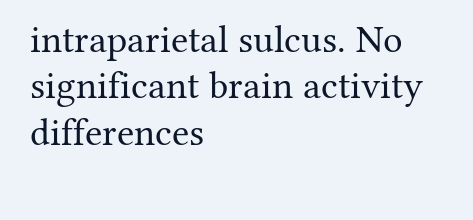intraparietal sulcus. No significant brain activity differences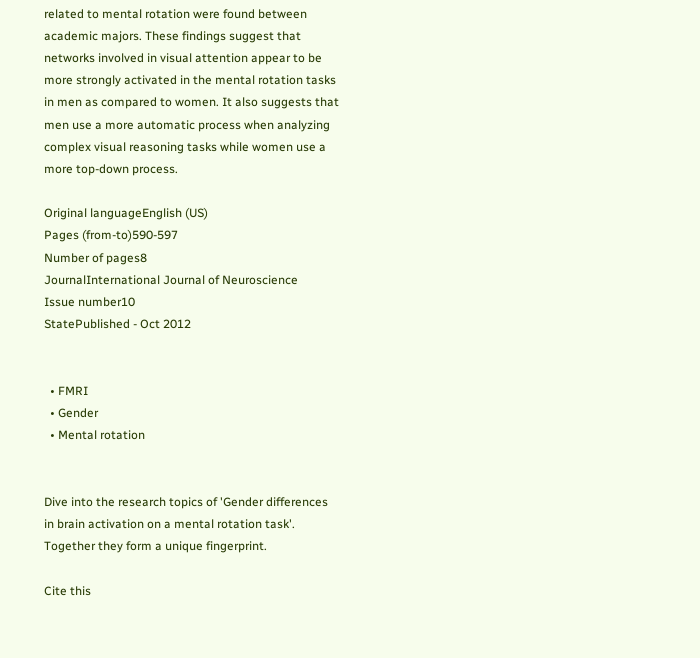related to mental rotation were found between academic majors. These findings suggest that networks involved in visual attention appear to be more strongly activated in the mental rotation tasks in men as compared to women. It also suggests that men use a more automatic process when analyzing complex visual reasoning tasks while women use a more top-down process.

Original languageEnglish (US)
Pages (from-to)590-597
Number of pages8
JournalInternational Journal of Neuroscience
Issue number10
StatePublished - Oct 2012


  • FMRI
  • Gender
  • Mental rotation


Dive into the research topics of 'Gender differences in brain activation on a mental rotation task'. Together they form a unique fingerprint.

Cite this